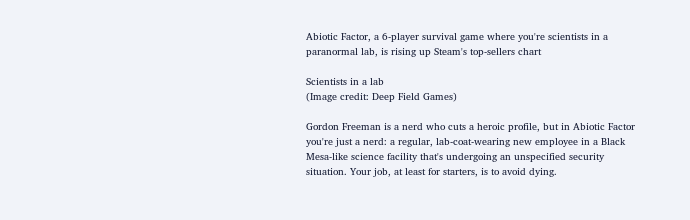Abiotic Factor, a 6-player survival game where you're scientists in a paranormal lab, is rising up Steam's top-sellers chart

Scientists in a lab
(Image credit: Deep Field Games)

Gordon Freeman is a nerd who cuts a heroic profile, but in Abiotic Factor you're just a nerd: a regular, lab-coat-wearing new employee in a Black Mesa-like science facility that's undergoing an unspecified security situation. Your job, at least for starters, is to avoid dying.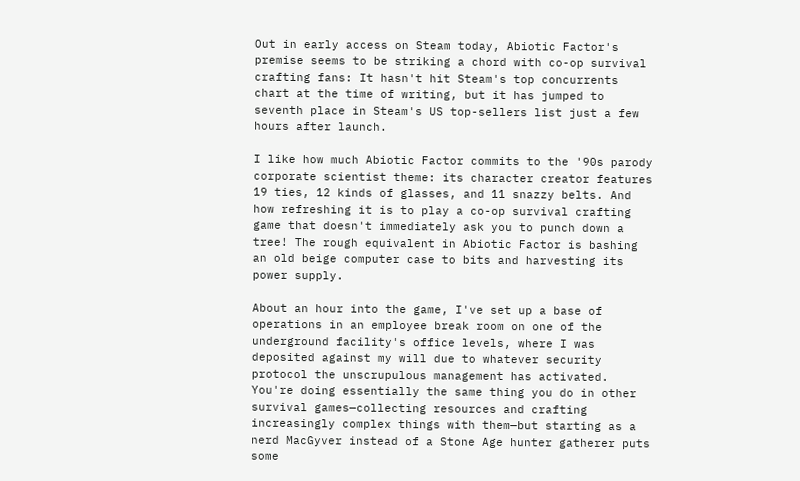Out in early access on Steam today, Abiotic Factor's premise seems to be striking a chord with co-op survival crafting fans: It hasn't hit Steam's top concurrents chart at the time of writing, but it has jumped to seventh place in Steam's US top-sellers list just a few hours after launch.

I like how much Abiotic Factor commits to the '90s parody corporate scientist theme: its character creator features 19 ties, 12 kinds of glasses, and 11 snazzy belts. And how refreshing it is to play a co-op survival crafting game that doesn't immediately ask you to punch down a tree! The rough equivalent in Abiotic Factor is bashing an old beige computer case to bits and harvesting its power supply.

About an hour into the game, I've set up a base of operations in an employee break room on one of the underground facility's office levels, where I was deposited against my will due to whatever security protocol the unscrupulous management has activated. You're doing essentially the same thing you do in other survival games—collecting resources and crafting increasingly complex things with them—but starting as a nerd MacGyver instead of a Stone Age hunter gatherer puts some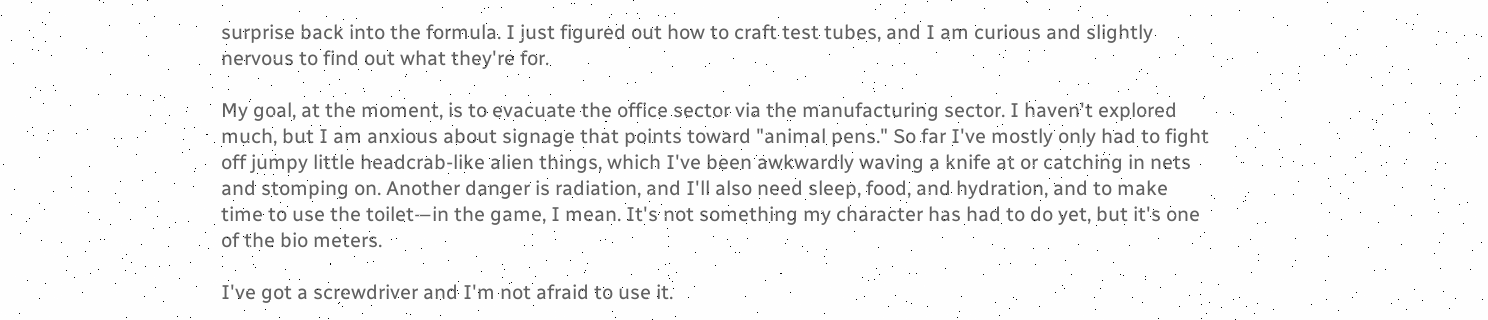surprise back into the formula. I just figured out how to craft test tubes, and I am curious and slightly nervous to find out what they're for.

My goal, at the moment, is to evacuate the office sector via the manufacturing sector. I haven't explored much, but I am anxious about signage that points toward "animal pens." So far I've mostly only had to fight off jumpy little headcrab-like alien things, which I've been awkwardly waving a knife at or catching in nets and stomping on. Another danger is radiation, and I'll also need sleep, food, and hydration, and to make time to use the toilet—in the game, I mean. It's not something my character has had to do yet, but it's one of the bio meters.

I've got a screwdriver and I'm not afraid to use it.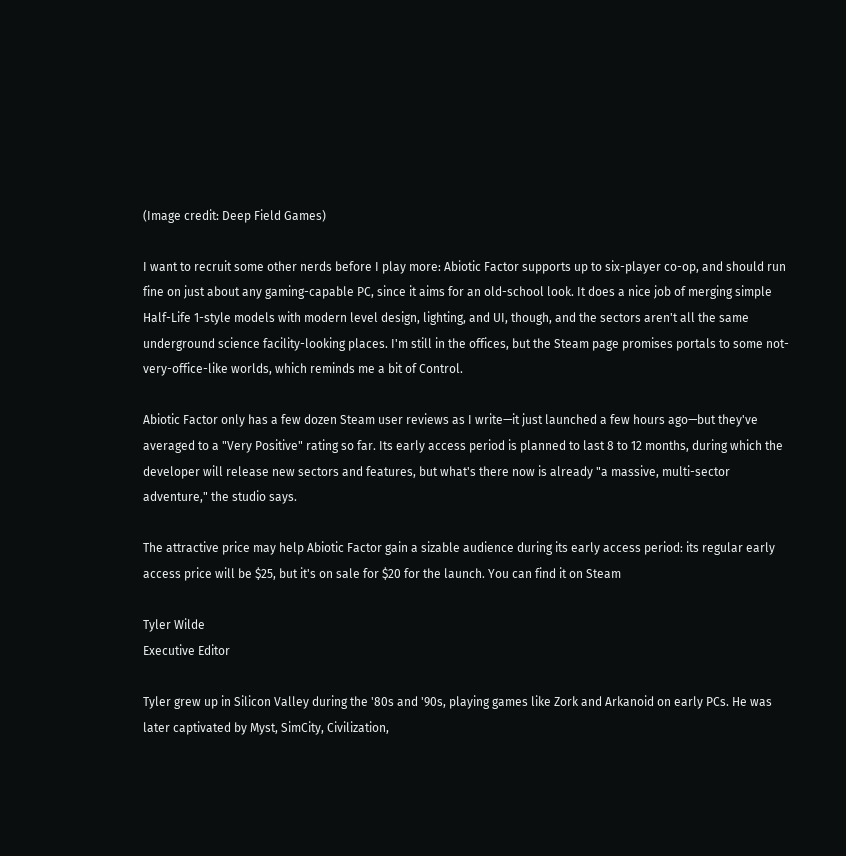(Image credit: Deep Field Games)

I want to recruit some other nerds before I play more: Abiotic Factor supports up to six-player co-op, and should run fine on just about any gaming-capable PC, since it aims for an old-school look. It does a nice job of merging simple Half-Life 1-style models with modern level design, lighting, and UI, though, and the sectors aren't all the same underground science facility-looking places. I'm still in the offices, but the Steam page promises portals to some not-very-office-like worlds, which reminds me a bit of Control.

Abiotic Factor only has a few dozen Steam user reviews as I write—it just launched a few hours ago—but they've averaged to a "Very Positive" rating so far. Its early access period is planned to last 8 to 12 months, during which the developer will release new sectors and features, but what's there now is already "a massive, multi-sector adventure," the studio says.

The attractive price may help Abiotic Factor gain a sizable audience during its early access period: its regular early access price will be $25, but it's on sale for $20 for the launch. You can find it on Steam

Tyler Wilde
Executive Editor

Tyler grew up in Silicon Valley during the '80s and '90s, playing games like Zork and Arkanoid on early PCs. He was later captivated by Myst, SimCity, Civilization,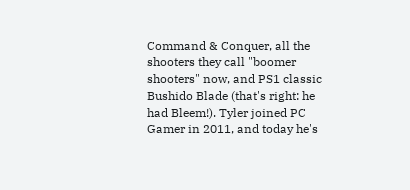Command & Conquer, all the shooters they call "boomer shooters" now, and PS1 classic Bushido Blade (that's right: he had Bleem!). Tyler joined PC Gamer in 2011, and today he's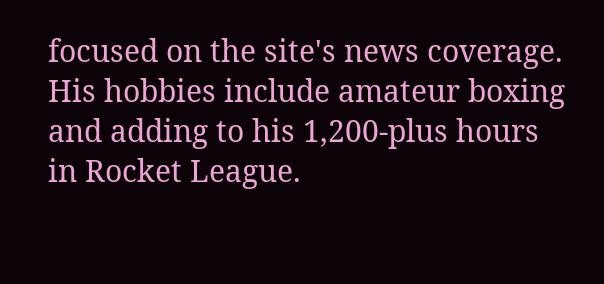focused on the site's news coverage. His hobbies include amateur boxing and adding to his 1,200-plus hours in Rocket League.